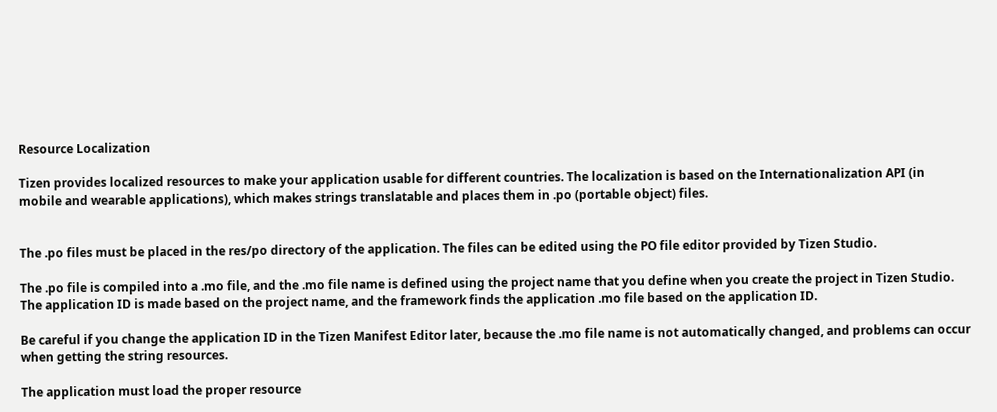Resource Localization

Tizen provides localized resources to make your application usable for different countries. The localization is based on the Internationalization API (in mobile and wearable applications), which makes strings translatable and places them in .po (portable object) files.


The .po files must be placed in the res/po directory of the application. The files can be edited using the PO file editor provided by Tizen Studio.

The .po file is compiled into a .mo file, and the .mo file name is defined using the project name that you define when you create the project in Tizen Studio. The application ID is made based on the project name, and the framework finds the application .mo file based on the application ID.

Be careful if you change the application ID in the Tizen Manifest Editor later, because the .mo file name is not automatically changed, and problems can occur when getting the string resources.

The application must load the proper resource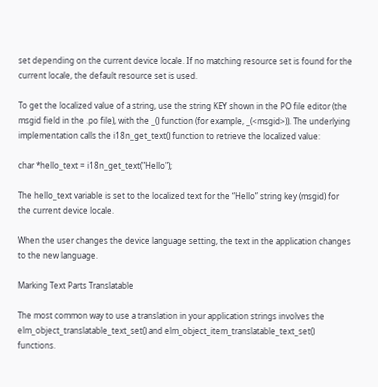set depending on the current device locale. If no matching resource set is found for the current locale, the default resource set is used.

To get the localized value of a string, use the string KEY shown in the PO file editor (the msgid field in the .po file), with the _() function (for example, _(<msgid>)). The underlying implementation calls the i18n_get_text() function to retrieve the localized value:

char *hello_text = i18n_get_text("Hello");

The hello_text variable is set to the localized text for the “Hello” string key (msgid) for the current device locale.

When the user changes the device language setting, the text in the application changes to the new language.

Marking Text Parts Translatable

The most common way to use a translation in your application strings involves the elm_object_translatable_text_set() and elm_object_item_translatable_text_set() functions.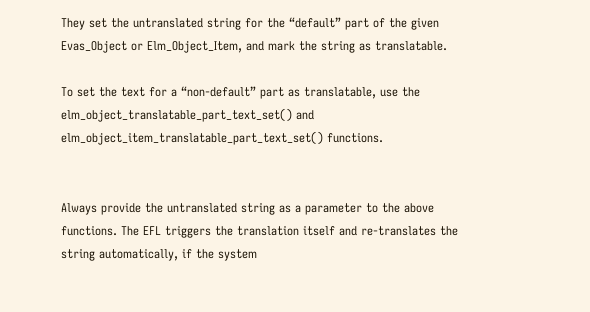They set the untranslated string for the “default” part of the given Evas_Object or Elm_Object_Item, and mark the string as translatable.

To set the text for a “non-default” part as translatable, use the elm_object_translatable_part_text_set() and elm_object_item_translatable_part_text_set() functions.


Always provide the untranslated string as a parameter to the above functions. The EFL triggers the translation itself and re-translates the string automatically, if the system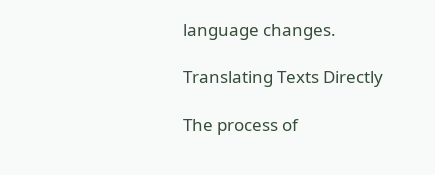language changes.

Translating Texts Directly

The process of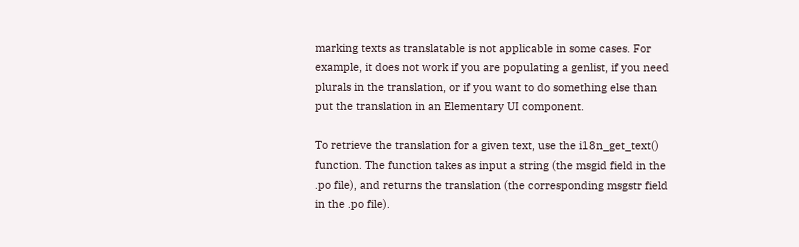marking texts as translatable is not applicable in some cases. For example, it does not work if you are populating a genlist, if you need plurals in the translation, or if you want to do something else than put the translation in an Elementary UI component.

To retrieve the translation for a given text, use the i18n_get_text() function. The function takes as input a string (the msgid field in the .po file), and returns the translation (the corresponding msgstr field in the .po file).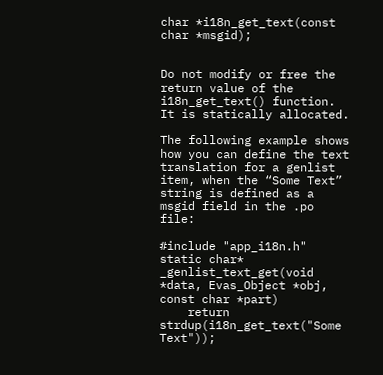char *i18n_get_text(const char *msgid);


Do not modify or free the return value of the i18n_get_text() function. It is statically allocated.

The following example shows how you can define the text translation for a genlist item, when the “Some Text” string is defined as a msgid field in the .po file:

#include "app_i18n.h"
static char*
_genlist_text_get(void *data, Evas_Object *obj, const char *part)
    return strdup(i18n_get_text("Some Text"));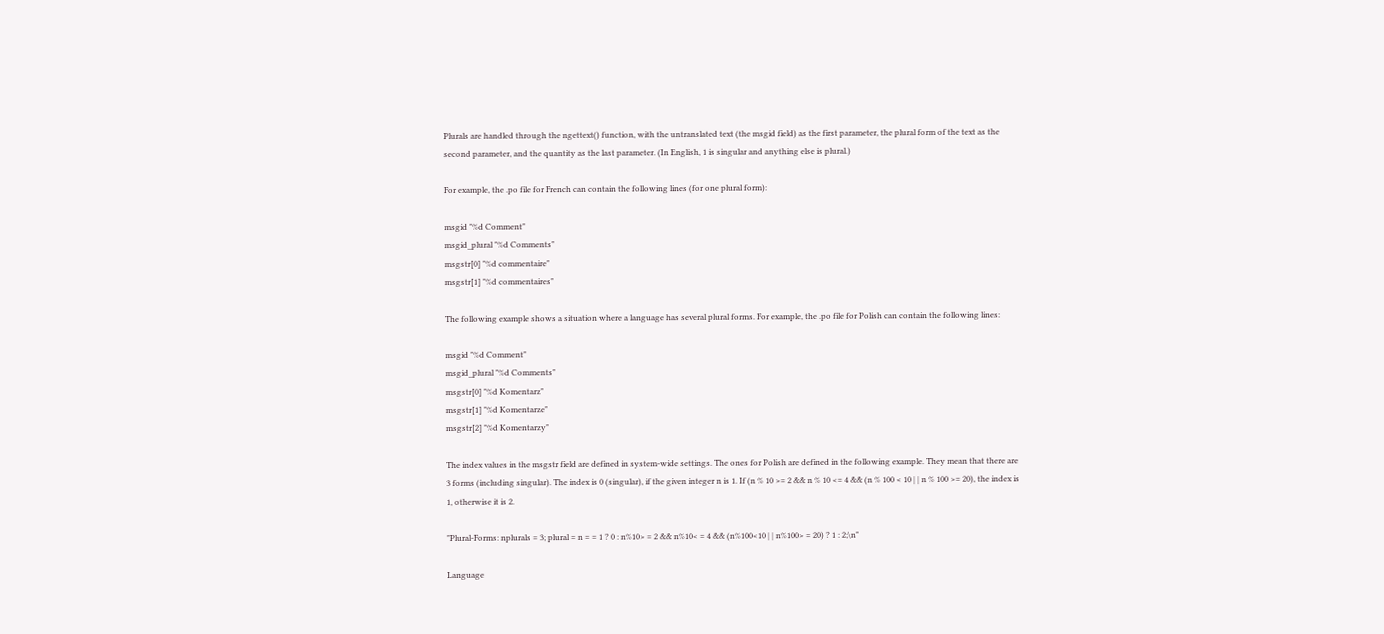Plurals are handled through the ngettext() function, with the untranslated text (the msgid field) as the first parameter, the plural form of the text as the second parameter, and the quantity as the last parameter. (In English, 1 is singular and anything else is plural.)

For example, the .po file for French can contain the following lines (for one plural form):

msgid "%d Comment"
msgid_plural "%d Comments"
msgstr[0] "%d commentaire"
msgstr[1] "%d commentaires"

The following example shows a situation where a language has several plural forms. For example, the .po file for Polish can contain the following lines:

msgid "%d Comment"
msgid_plural "%d Comments"
msgstr[0] "%d Komentarz"
msgstr[1] "%d Komentarze"
msgstr[2] "%d Komentarzy"

The index values in the msgstr field are defined in system-wide settings. The ones for Polish are defined in the following example. They mean that there are 3 forms (including singular). The index is 0 (singular), if the given integer n is 1. If (n % 10 >= 2 && n % 10 <= 4 && (n % 100 < 10 | | n % 100 >= 20), the index is 1, otherwise it is 2.

"Plural-Forms: nplurals = 3; plural = n = = 1 ? 0 : n%10> = 2 && n%10< = 4 && (n%100<10 | | n%100> = 20) ? 1 : 2;\n"

Language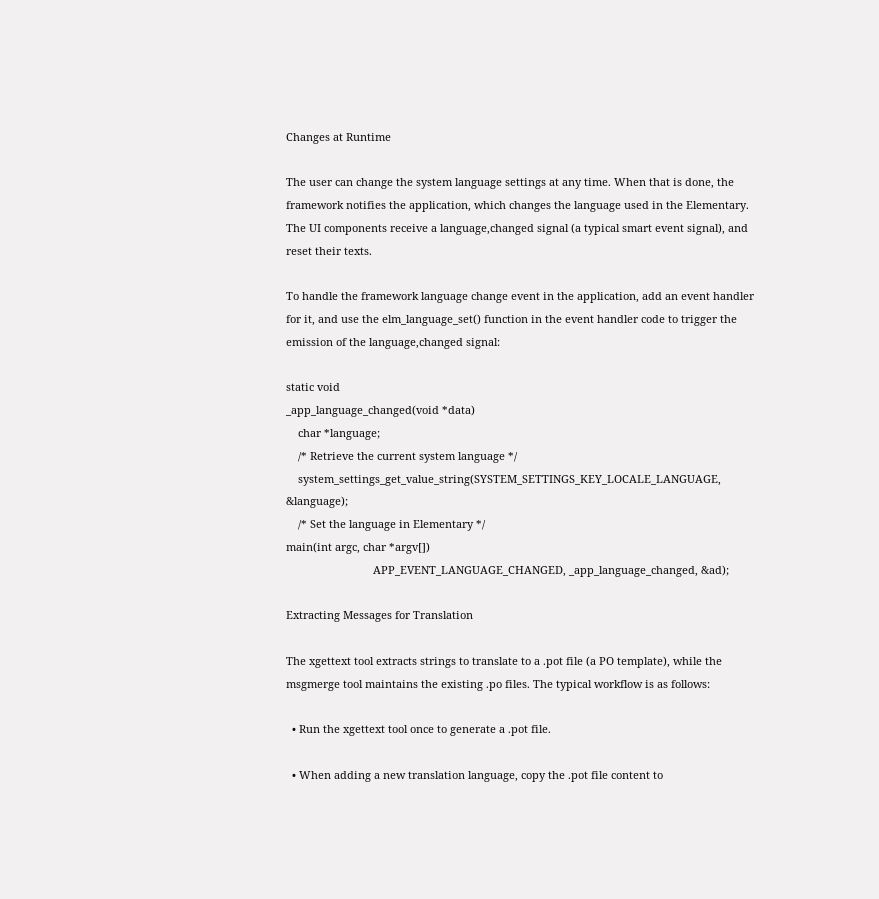Changes at Runtime

The user can change the system language settings at any time. When that is done, the framework notifies the application, which changes the language used in the Elementary. The UI components receive a language,changed signal (a typical smart event signal), and reset their texts.

To handle the framework language change event in the application, add an event handler for it, and use the elm_language_set() function in the event handler code to trigger the emission of the language,changed signal:

static void
_app_language_changed(void *data)
    char *language;
    /* Retrieve the current system language */
    system_settings_get_value_string(SYSTEM_SETTINGS_KEY_LOCALE_LANGUAGE, &language);
    /* Set the language in Elementary */
main(int argc, char *argv[])
                             APP_EVENT_LANGUAGE_CHANGED, _app_language_changed, &ad);

Extracting Messages for Translation

The xgettext tool extracts strings to translate to a .pot file (a PO template), while the msgmerge tool maintains the existing .po files. The typical workflow is as follows:

  • Run the xgettext tool once to generate a .pot file.

  • When adding a new translation language, copy the .pot file content to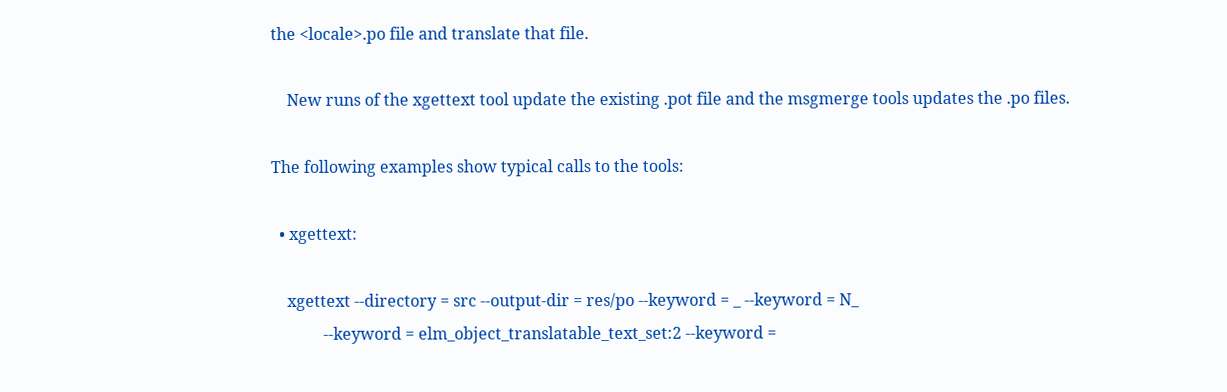the <locale>.po file and translate that file.

    New runs of the xgettext tool update the existing .pot file and the msgmerge tools updates the .po files.

The following examples show typical calls to the tools:

  • xgettext:

    xgettext --directory = src --output-dir = res/po --keyword = _ --keyword = N_
             --keyword = elm_object_translatable_text_set:2 --keyword =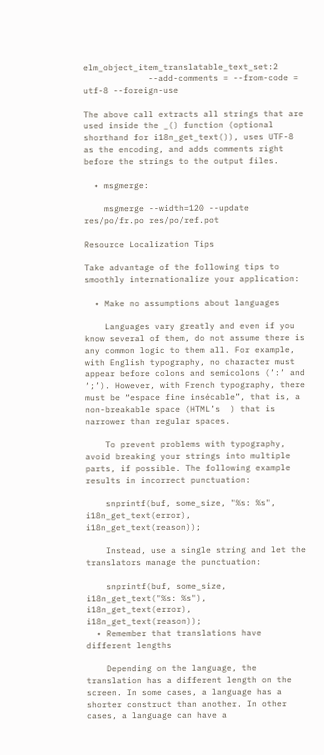elm_object_item_translatable_text_set:2
             --add-comments = --from-code = utf-8 --foreign-use

The above call extracts all strings that are used inside the _() function (optional shorthand for i18n_get_text()), uses UTF-8 as the encoding, and adds comments right before the strings to the output files.

  • msgmerge:

    msgmerge --width=120 --update res/po/fr.po res/po/ref.pot

Resource Localization Tips

Take advantage of the following tips to smoothly internationalize your application:

  • Make no assumptions about languages

    Languages vary greatly and even if you know several of them, do not assume there is any common logic to them all. For example, with English typography, no character must appear before colons and semicolons (’:’ and ‘;’). However, with French typography, there must be “espace fine insécable”, that is, a non-breakable space (HTML’s  ) that is narrower than regular spaces.

    To prevent problems with typography, avoid breaking your strings into multiple parts, if possible. The following example results in incorrect punctuation:

    snprintf(buf, some_size, "%s: %s", i18n_get_text(error), i18n_get_text(reason));

    Instead, use a single string and let the translators manage the punctuation:

    snprintf(buf, some_size, i18n_get_text("%s: %s"), i18n_get_text(error), i18n_get_text(reason));
  • Remember that translations have different lengths

    Depending on the language, the translation has a different length on the screen. In some cases, a language has a shorter construct than another. In other cases, a language can have a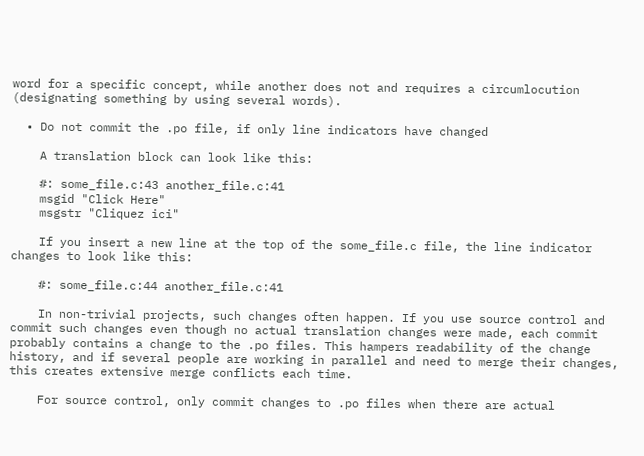word for a specific concept, while another does not and requires a circumlocution (designating something by using several words).

  • Do not commit the .po file, if only line indicators have changed

    A translation block can look like this:

    #: some_file.c:43 another_file.c:41
    msgid "Click Here"
    msgstr "Cliquez ici"

    If you insert a new line at the top of the some_file.c file, the line indicator changes to look like this:

    #: some_file.c:44 another_file.c:41

    In non-trivial projects, such changes often happen. If you use source control and commit such changes even though no actual translation changes were made, each commit probably contains a change to the .po files. This hampers readability of the change history, and if several people are working in parallel and need to merge their changes, this creates extensive merge conflicts each time.

    For source control, only commit changes to .po files when there are actual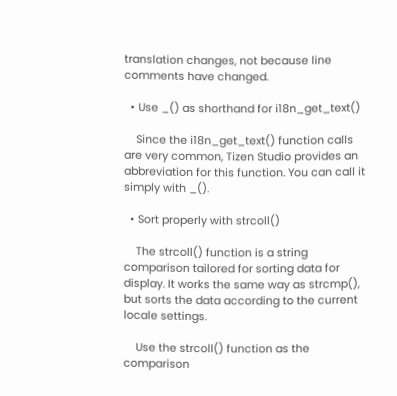translation changes, not because line comments have changed.

  • Use _() as shorthand for i18n_get_text()

    Since the i18n_get_text() function calls are very common, Tizen Studio provides an abbreviation for this function. You can call it simply with _().

  • Sort properly with strcoll()

    The strcoll() function is a string comparison tailored for sorting data for display. It works the same way as strcmp(), but sorts the data according to the current locale settings.

    Use the strcoll() function as the comparison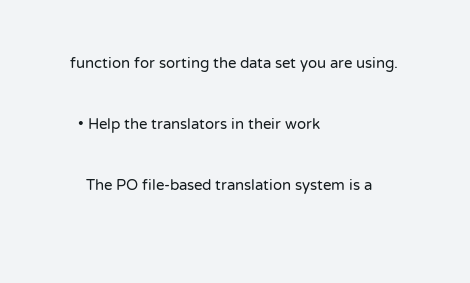function for sorting the data set you are using.

  • Help the translators in their work

    The PO file-based translation system is a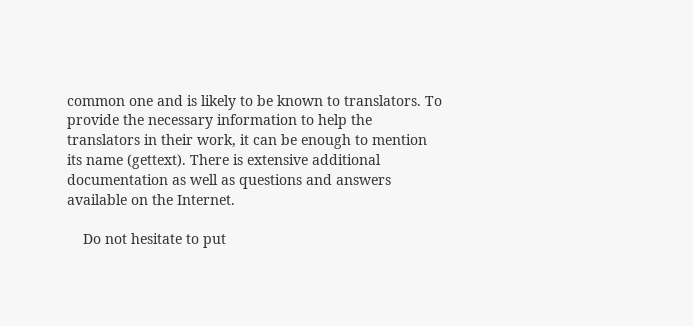common one and is likely to be known to translators. To provide the necessary information to help the translators in their work, it can be enough to mention its name (gettext). There is extensive additional documentation as well as questions and answers available on the Internet.

    Do not hesitate to put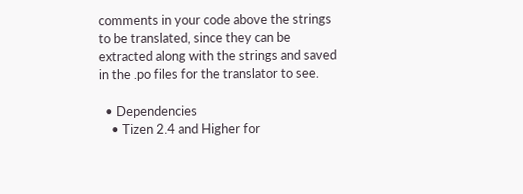comments in your code above the strings to be translated, since they can be extracted along with the strings and saved in the .po files for the translator to see.

  • Dependencies
    • Tizen 2.4 and Higher for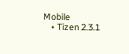Mobile
    • Tizen 2.3.1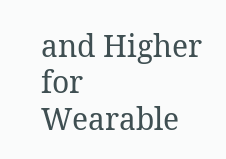and Higher for Wearable